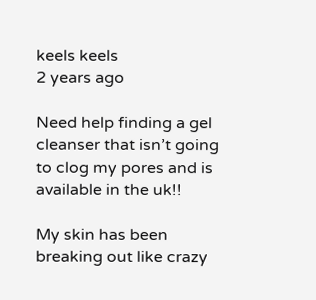keels keels
2 years ago

Need help finding a gel cleanser that isn’t going to clog my pores and is available in the uk!!

My skin has been breaking out like crazy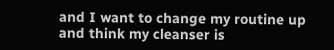and I want to change my routine up and think my cleanser is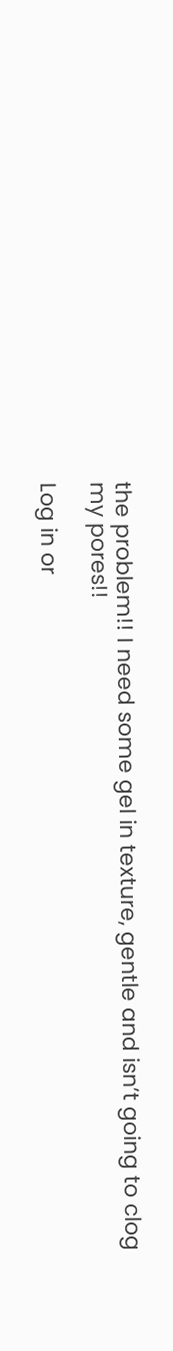the problem!! I need some gel in texture, gentle and isn’t going to clog my pores!!

Log in or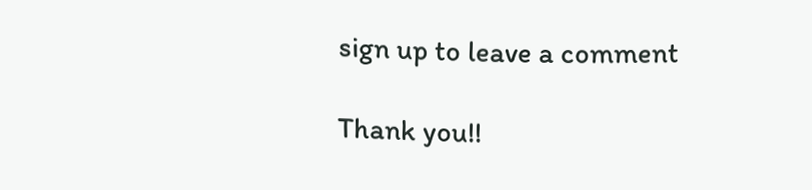sign up to leave a comment

Thank you!!